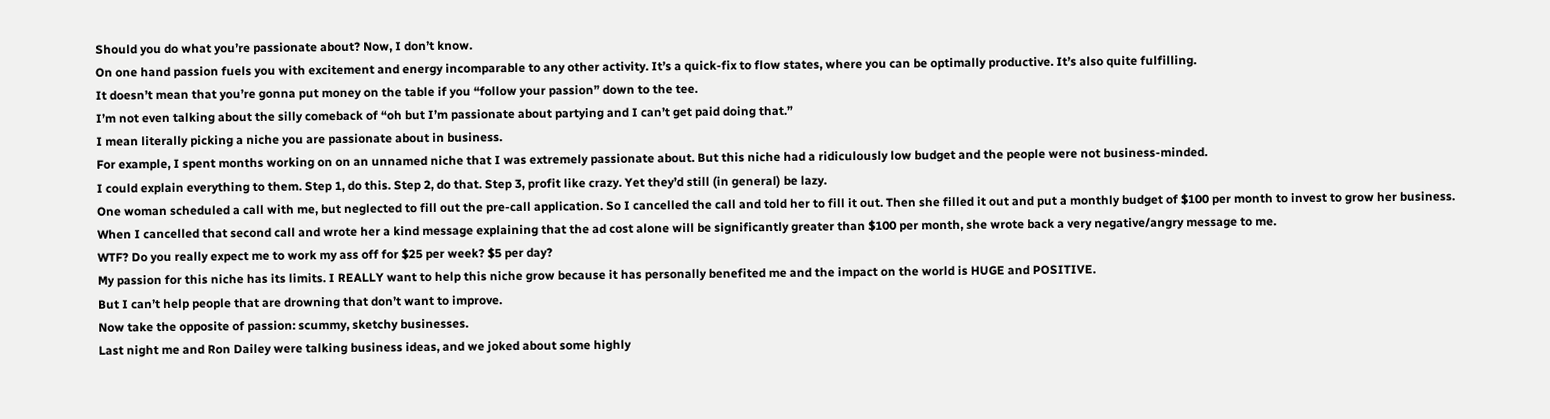Should you do what you’re passionate about? Now, I don’t know.
On one hand passion fuels you with excitement and energy incomparable to any other activity. It’s a quick-fix to flow states, where you can be optimally productive. It’s also quite fulfilling.
It doesn’t mean that you’re gonna put money on the table if you “follow your passion” down to the tee.
I’m not even talking about the silly comeback of “oh but I’m passionate about partying and I can’t get paid doing that.”
I mean literally picking a niche you are passionate about in business.
For example, I spent months working on on an unnamed niche that I was extremely passionate about. But this niche had a ridiculously low budget and the people were not business-minded.
I could explain everything to them. Step 1, do this. Step 2, do that. Step 3, profit like crazy. Yet they’d still (in general) be lazy.
One woman scheduled a call with me, but neglected to fill out the pre-call application. So I cancelled the call and told her to fill it out. Then she filled it out and put a monthly budget of $100 per month to invest to grow her business.
When I cancelled that second call and wrote her a kind message explaining that the ad cost alone will be significantly greater than $100 per month, she wrote back a very negative/angry message to me.
WTF? Do you really expect me to work my ass off for $25 per week? $5 per day?
My passion for this niche has its limits. I REALLY want to help this niche grow because it has personally benefited me and the impact on the world is HUGE and POSITIVE.
But I can’t help people that are drowning that don’t want to improve.
Now take the opposite of passion: scummy, sketchy businesses.
Last night me and Ron Dailey were talking business ideas, and we joked about some highly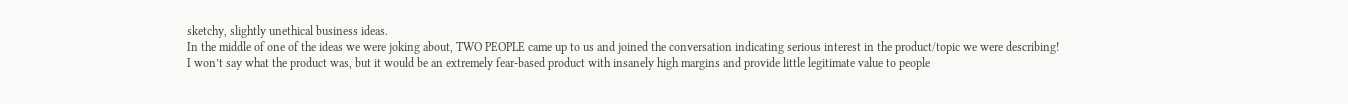sketchy, slightly unethical business ideas.
In the middle of one of the ideas we were joking about, TWO PEOPLE came up to us and joined the conversation indicating serious interest in the product/topic we were describing!
I won’t say what the product was, but it would be an extremely fear-based product with insanely high margins and provide little legitimate value to people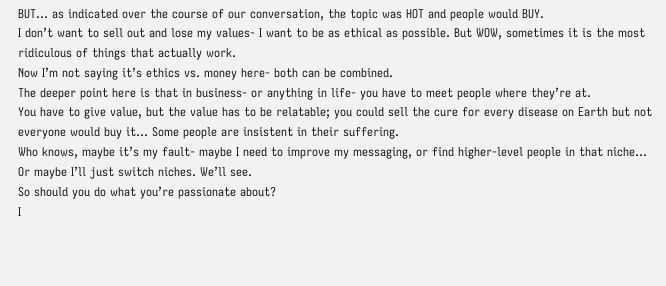BUT… as indicated over the course of our conversation, the topic was HOT and people would BUY.
I don’t want to sell out and lose my values- I want to be as ethical as possible. But WOW, sometimes it is the most ridiculous of things that actually work.
Now I’m not saying it’s ethics vs. money here- both can be combined.
The deeper point here is that in business- or anything in life- you have to meet people where they’re at.
You have to give value, but the value has to be relatable; you could sell the cure for every disease on Earth but not everyone would buy it… Some people are insistent in their suffering.
Who knows, maybe it’s my fault- maybe I need to improve my messaging, or find higher-level people in that niche… Or maybe I’ll just switch niches. We’ll see.
So should you do what you’re passionate about?
I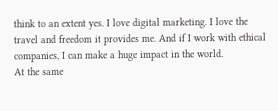think to an extent yes. I love digital marketing. I love the travel and freedom it provides me. And if I work with ethical companies, I can make a huge impact in the world.
At the same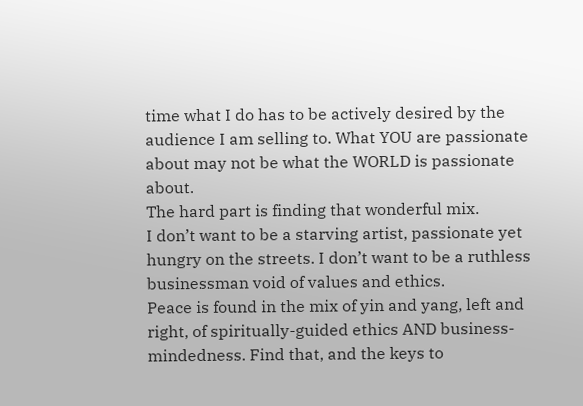time what I do has to be actively desired by the audience I am selling to. What YOU are passionate about may not be what the WORLD is passionate about.
The hard part is finding that wonderful mix.
I don’t want to be a starving artist, passionate yet hungry on the streets. I don’t want to be a ruthless businessman void of values and ethics.
Peace is found in the mix of yin and yang, left and right, of spiritually-guided ethics AND business-mindedness. Find that, and the keys to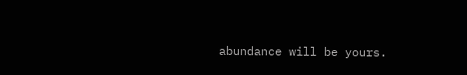abundance will be yours.